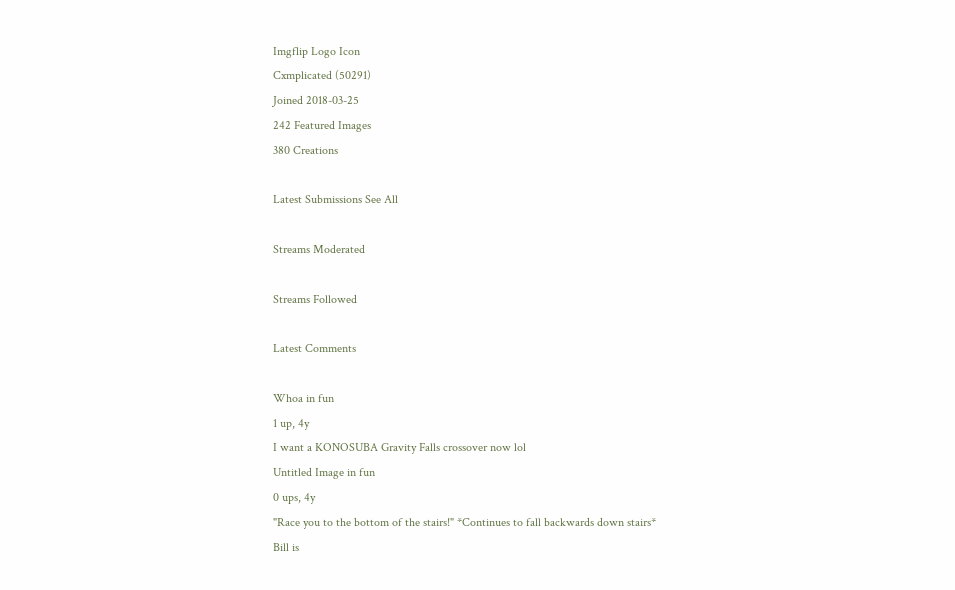Imgflip Logo Icon
Cxmplicated (50291)
Joined 2018-03-25
242 Featured Images
380 Creations

Latest Submissions See All

Streams Moderated

Streams Followed

Latest Comments

Whoa in fun
1 up, 4y
I want a KONOSUBA Gravity Falls crossover now lol
Untitled Image in fun
0 ups, 4y
"Race you to the bottom of the stairs!" *Continues to fall backwards down stairs*
Bill is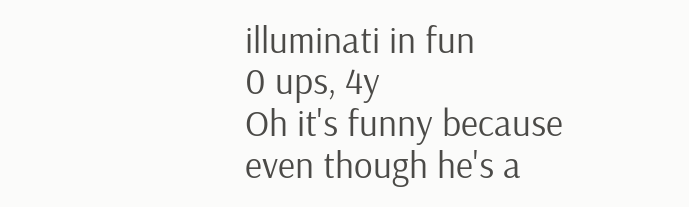illuminati in fun
0 ups, 4y
Oh it's funny because even though he's a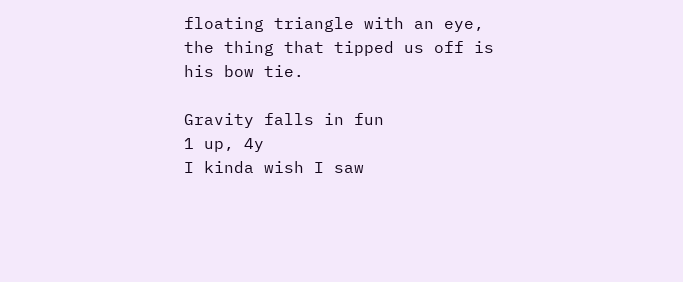floating triangle with an eye, the thing that tipped us off is his bow tie.

Gravity falls in fun
1 up, 4y
I kinda wish I saw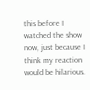this before I watched the show now, just because I think my reaction would be hilarious.